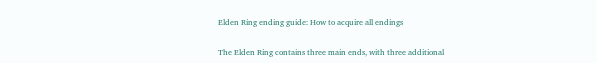Elden Ring ending guide: How to acquire all endings


The Elden Ring contains three main ends, with three additional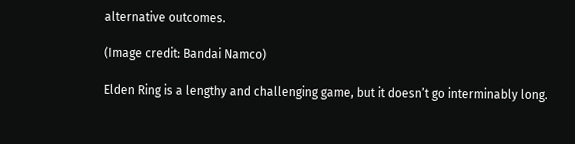alternative outcomes.

(Image credit: Bandai Namco)

Elden Ring is a lengthy and challenging game, but it doesn’t go interminably long.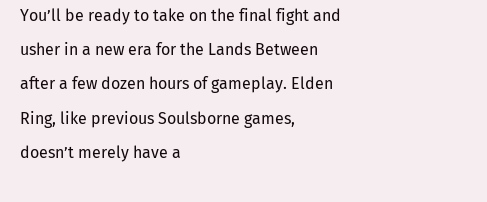You’ll be ready to take on the final fight and usher in a new era for the Lands Between after a few dozen hours of gameplay. Elden Ring, like previous Soulsborne games, doesn’t merely have a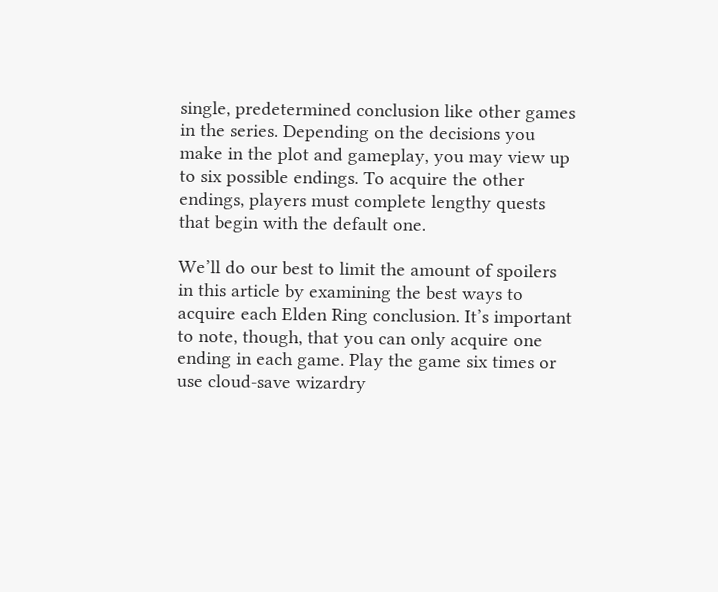single, predetermined conclusion like other games in the series. Depending on the decisions you make in the plot and gameplay, you may view up to six possible endings. To acquire the other endings, players must complete lengthy quests that begin with the default one.

We’ll do our best to limit the amount of spoilers in this article by examining the best ways to acquire each Elden Ring conclusion. It’s important to note, though, that you can only acquire one ending in each game. Play the game six times or use cloud-save wizardry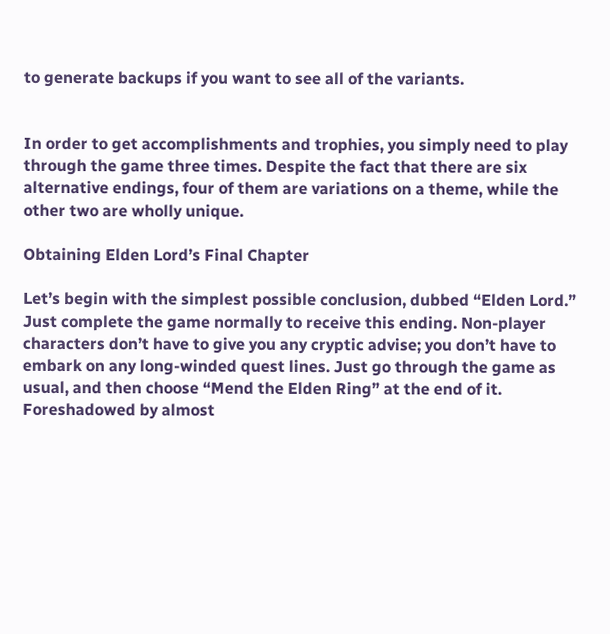to generate backups if you want to see all of the variants.


In order to get accomplishments and trophies, you simply need to play through the game three times. Despite the fact that there are six alternative endings, four of them are variations on a theme, while the other two are wholly unique.

Obtaining Elden Lord’s Final Chapter

Let’s begin with the simplest possible conclusion, dubbed “Elden Lord.” Just complete the game normally to receive this ending. Non-player characters don’t have to give you any cryptic advise; you don’t have to embark on any long-winded quest lines. Just go through the game as usual, and then choose “Mend the Elden Ring” at the end of it. Foreshadowed by almost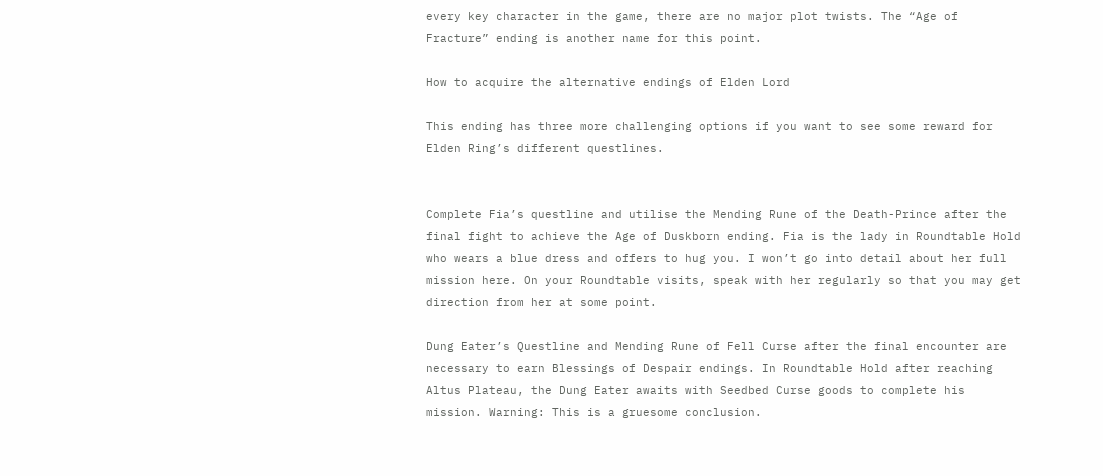every key character in the game, there are no major plot twists. The “Age of Fracture” ending is another name for this point.

How to acquire the alternative endings of Elden Lord

This ending has three more challenging options if you want to see some reward for Elden Ring’s different questlines.


Complete Fia’s questline and utilise the Mending Rune of the Death-Prince after the final fight to achieve the Age of Duskborn ending. Fia is the lady in Roundtable Hold who wears a blue dress and offers to hug you. I won’t go into detail about her full mission here. On your Roundtable visits, speak with her regularly so that you may get direction from her at some point.

Dung Eater’s Questline and Mending Rune of Fell Curse after the final encounter are necessary to earn Blessings of Despair endings. In Roundtable Hold after reaching Altus Plateau, the Dung Eater awaits with Seedbed Curse goods to complete his mission. Warning: This is a gruesome conclusion.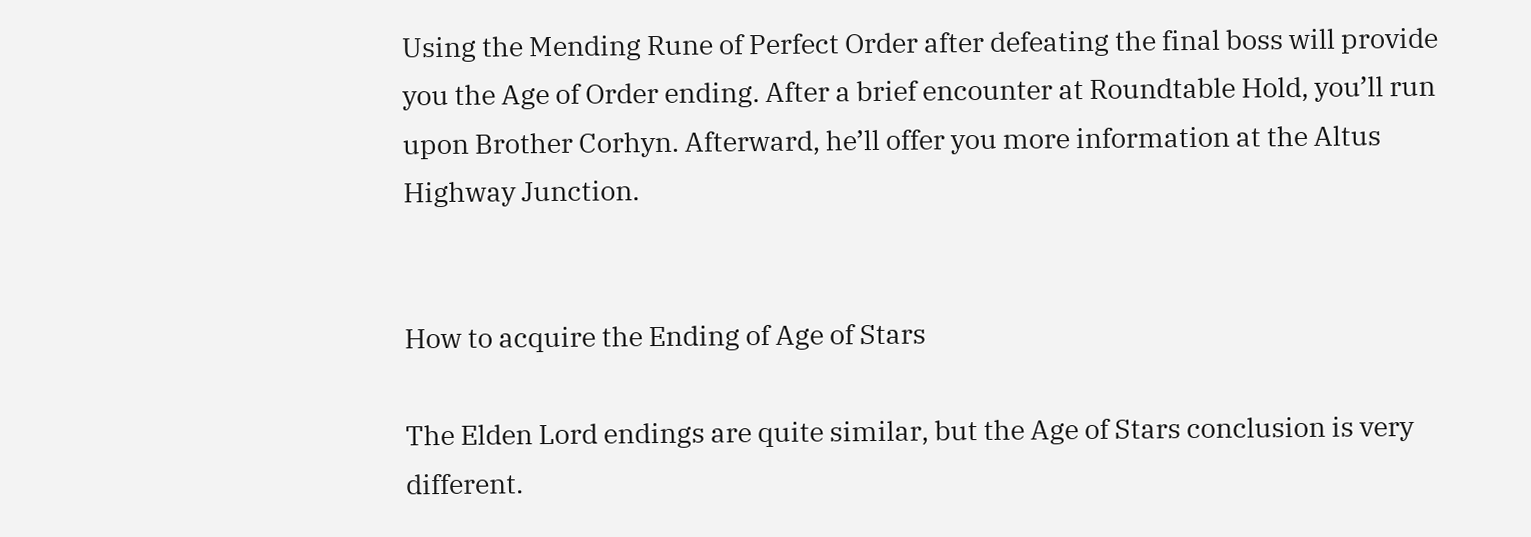Using the Mending Rune of Perfect Order after defeating the final boss will provide you the Age of Order ending. After a brief encounter at Roundtable Hold, you’ll run upon Brother Corhyn. Afterward, he’ll offer you more information at the Altus Highway Junction.


How to acquire the Ending of Age of Stars

The Elden Lord endings are quite similar, but the Age of Stars conclusion is very different.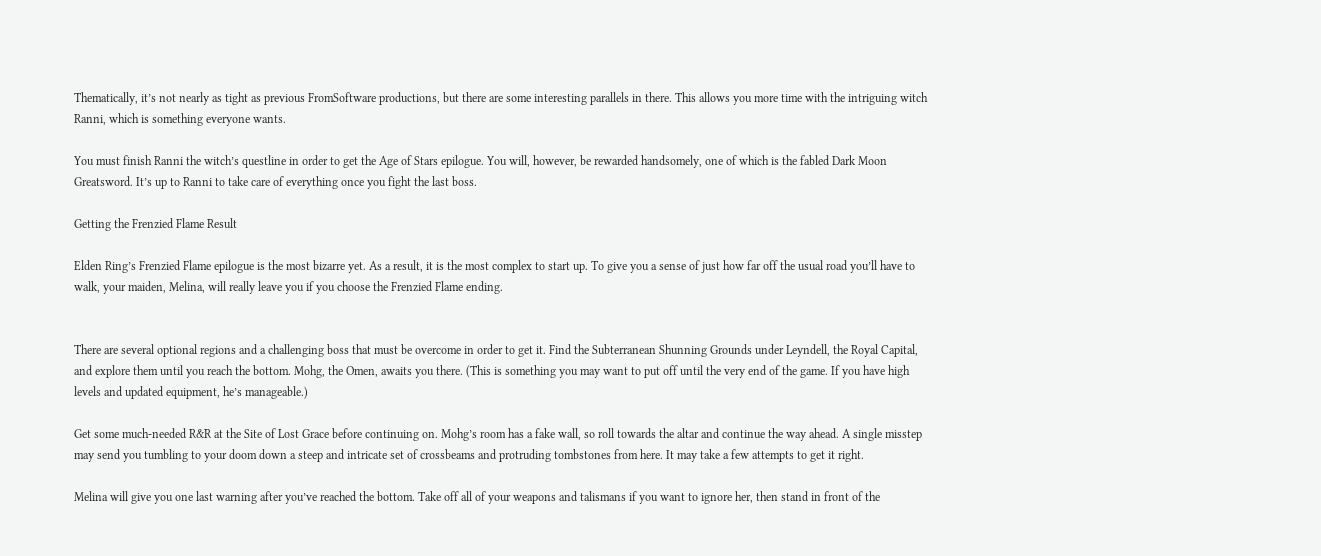Thematically, it’s not nearly as tight as previous FromSoftware productions, but there are some interesting parallels in there. This allows you more time with the intriguing witch Ranni, which is something everyone wants.

You must finish Ranni the witch’s questline in order to get the Age of Stars epilogue. You will, however, be rewarded handsomely, one of which is the fabled Dark Moon Greatsword. It’s up to Ranni to take care of everything once you fight the last boss.

Getting the Frenzied Flame Result

Elden Ring’s Frenzied Flame epilogue is the most bizarre yet. As a result, it is the most complex to start up. To give you a sense of just how far off the usual road you’ll have to walk, your maiden, Melina, will really leave you if you choose the Frenzied Flame ending.


There are several optional regions and a challenging boss that must be overcome in order to get it. Find the Subterranean Shunning Grounds under Leyndell, the Royal Capital, and explore them until you reach the bottom. Mohg, the Omen, awaits you there. (This is something you may want to put off until the very end of the game. If you have high levels and updated equipment, he’s manageable.)

Get some much-needed R&R at the Site of Lost Grace before continuing on. Mohg’s room has a fake wall, so roll towards the altar and continue the way ahead. A single misstep may send you tumbling to your doom down a steep and intricate set of crossbeams and protruding tombstones from here. It may take a few attempts to get it right.

Melina will give you one last warning after you’ve reached the bottom. Take off all of your weapons and talismans if you want to ignore her, then stand in front of the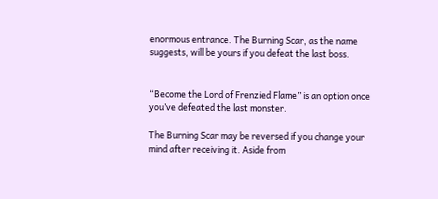enormous entrance. The Burning Scar, as the name suggests, will be yours if you defeat the last boss.


“Become the Lord of Frenzied Flame” is an option once you’ve defeated the last monster.

The Burning Scar may be reversed if you change your mind after receiving it. Aside from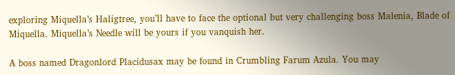exploring Miquella’s Haligtree, you’ll have to face the optional but very challenging boss Malenia, Blade of Miquella. Miquella’s Needle will be yours if you vanquish her.

A boss named Dragonlord Placidusax may be found in Crumbling Farum Azula. You may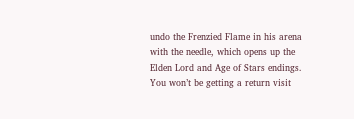undo the Frenzied Flame in his arena with the needle, which opens up the Elden Lord and Age of Stars endings. You won’t be getting a return visit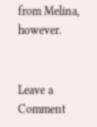from Melina, however.


Leave a Comment